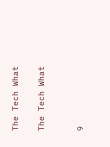The Tech What

The Tech What


9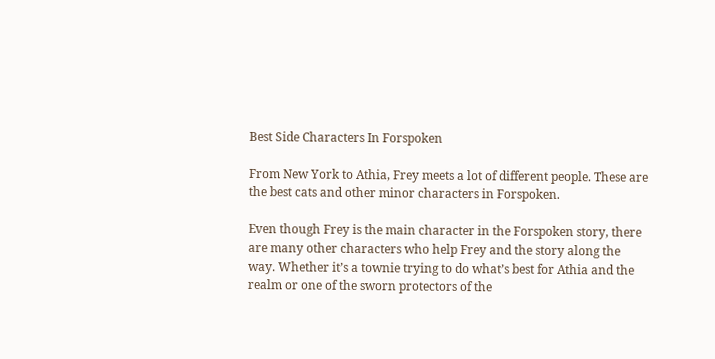Best Side Characters In Forspoken

From New York to Athia, Frey meets a lot of different people. These are the best cats and other minor characters in Forspoken.

Even though Frey is the main character in the Forspoken story, there are many other characters who help Frey and the story along the way. Whether it’s a townie trying to do what’s best for Athia and the realm or one of the sworn protectors of the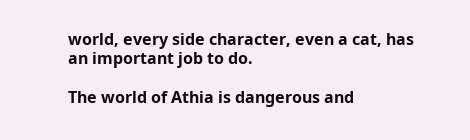world, every side character, even a cat, has an important job to do.

The world of Athia is dangerous and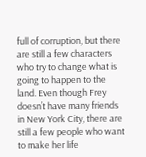full of corruption, but there are still a few characters who try to change what is going to happen to the land. Even though Frey doesn’t have many friends in New York City, there are still a few people who want to make her life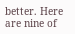better. Here are nine of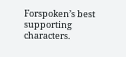Forspoken’s best supporting characters.